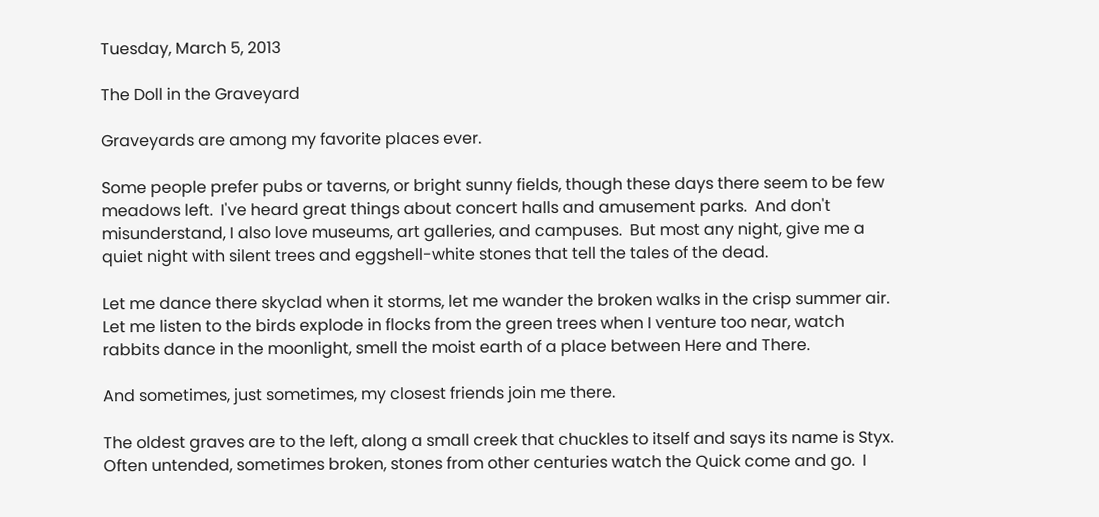Tuesday, March 5, 2013

The Doll in the Graveyard

Graveyards are among my favorite places ever.

Some people prefer pubs or taverns, or bright sunny fields, though these days there seem to be few meadows left.  I've heard great things about concert halls and amusement parks.  And don't misunderstand, I also love museums, art galleries, and campuses.  But most any night, give me a quiet night with silent trees and eggshell-white stones that tell the tales of the dead.

Let me dance there skyclad when it storms, let me wander the broken walks in the crisp summer air.  Let me listen to the birds explode in flocks from the green trees when I venture too near, watch rabbits dance in the moonlight, smell the moist earth of a place between Here and There.

And sometimes, just sometimes, my closest friends join me there.

The oldest graves are to the left, along a small creek that chuckles to itself and says its name is Styx.  Often untended, sometimes broken, stones from other centuries watch the Quick come and go.  I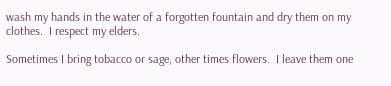wash my hands in the water of a forgotten fountain and dry them on my clothes.  I respect my elders.

Sometimes I bring tobacco or sage, other times flowers.  I leave them one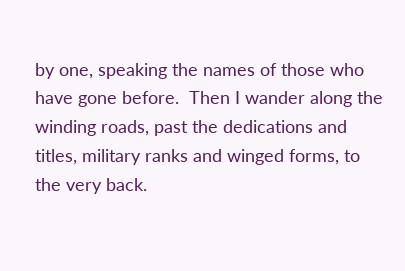by one, speaking the names of those who have gone before.  Then I wander along the winding roads, past the dedications and titles, military ranks and winged forms, to the very back.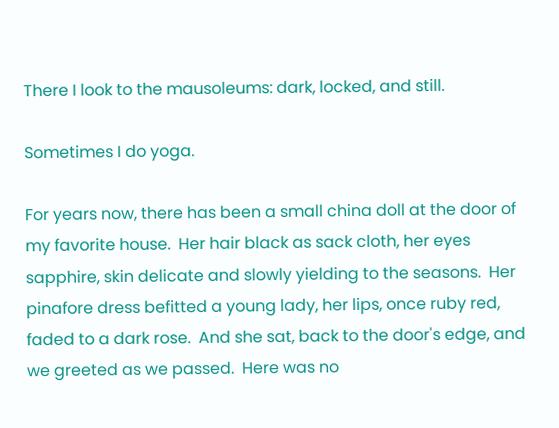There I look to the mausoleums: dark, locked, and still.

Sometimes I do yoga.

For years now, there has been a small china doll at the door of my favorite house.  Her hair black as sack cloth, her eyes sapphire, skin delicate and slowly yielding to the seasons.  Her pinafore dress befitted a young lady, her lips, once ruby red, faded to a dark rose.  And she sat, back to the door's edge, and we greeted as we passed.  Here was no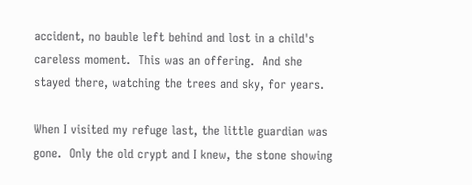accident, no bauble left behind and lost in a child's careless moment.  This was an offering.  And she stayed there, watching the trees and sky, for years.

When I visited my refuge last, the little guardian was gone.  Only the old crypt and I knew, the stone showing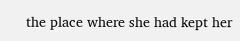the place where she had kept her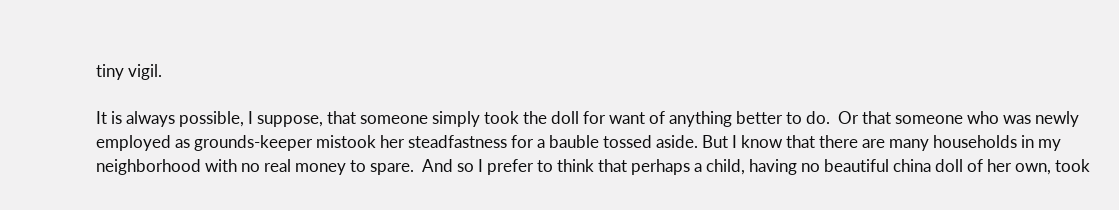tiny vigil.

It is always possible, I suppose, that someone simply took the doll for want of anything better to do.  Or that someone who was newly employed as grounds-keeper mistook her steadfastness for a bauble tossed aside. But I know that there are many households in my neighborhood with no real money to spare.  And so I prefer to think that perhaps a child, having no beautiful china doll of her own, took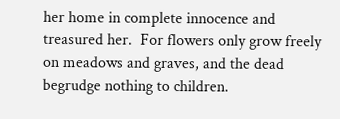her home in complete innocence and treasured her.  For flowers only grow freely on meadows and graves, and the dead begrudge nothing to children.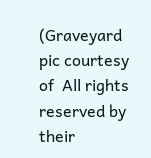(Graveyard pic courtesy of  All rights reserved by their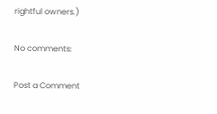rightful owners.)

No comments:

Post a Comment